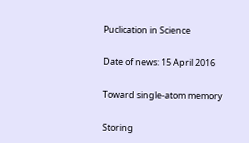Puclication in Science

Date of news: 15 April 2016

Toward single-atom memory

Storing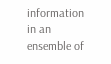information in an ensemble of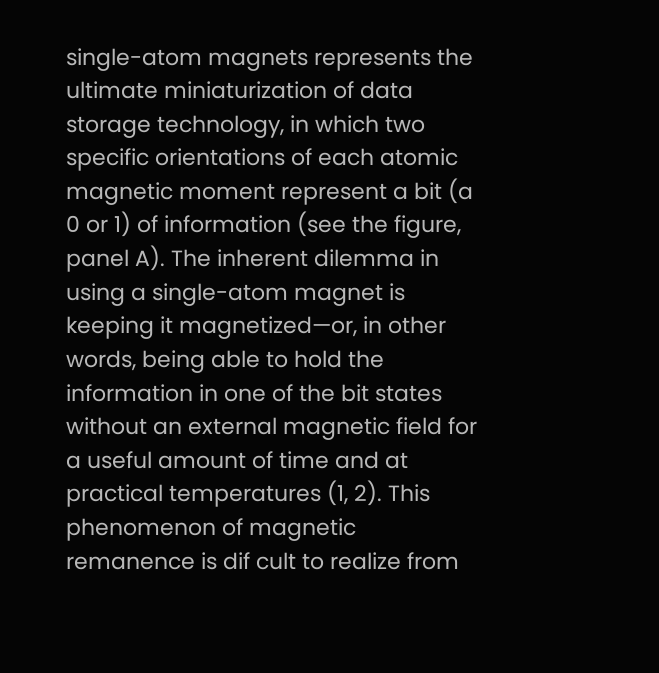single-atom magnets represents the ultimate miniaturization of data storage technology, in which two specific orientations of each atomic magnetic moment represent a bit (a 0 or 1) of information (see the figure, panel A). The inherent dilemma in using a single-atom magnet is keeping it magnetized—or, in other words, being able to hold the information in one of the bit states without an external magnetic field for a useful amount of time and at practical temperatures (1, 2). This phenomenon of magnetic remanence is dif cult to realize from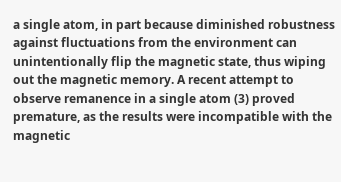a single atom, in part because diminished robustness against fluctuations from the environment can unintentionally flip the magnetic state, thus wiping out the magnetic memory. A recent attempt to observe remanence in a single atom (3) proved premature, as the results were incompatible with the magnetic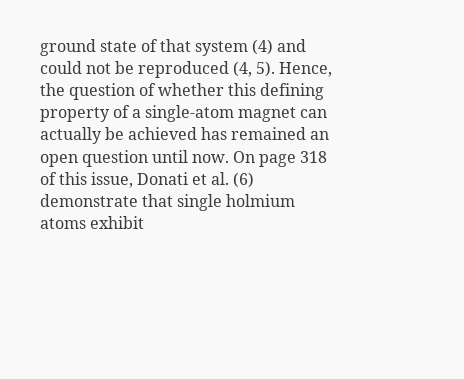ground state of that system (4) and could not be reproduced (4, 5). Hence, the question of whether this defining property of a single-atom magnet can actually be achieved has remained an open question until now. On page 318 of this issue, Donati et al. (6) demonstrate that single holmium atoms exhibit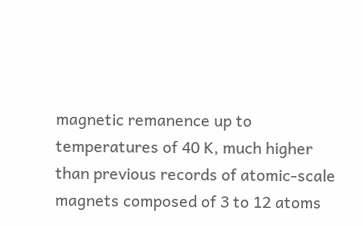magnetic remanence up to temperatures of 40 K, much higher than previous records of atomic-scale magnets composed of 3 to 12 atoms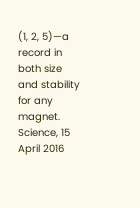(1, 2, 5)—a record in both size and stability for any magnet.
Science, 15 April 2016